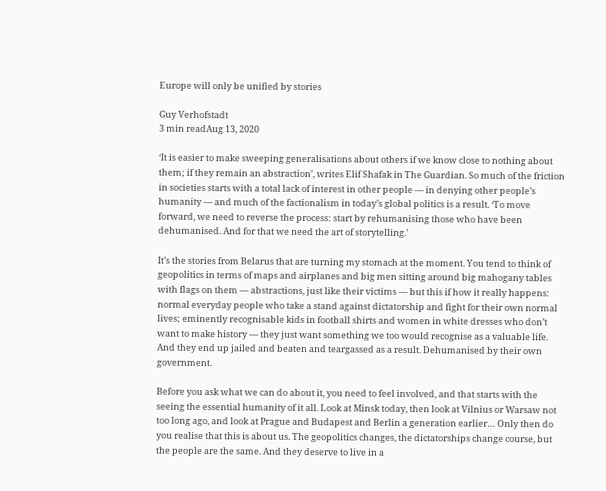Europe will only be unified by stories

Guy Verhofstadt
3 min readAug 13, 2020

‘It is easier to make sweeping generalisations about others if we know close to nothing about them; if they remain an abstraction’, writes Elif Shafak in The Guardian. So much of the friction in societies starts with a total lack of interest in other people — in denying other people’s humanity — and much of the factionalism in today’s global politics is a result. ‘To move forward, we need to reverse the process: start by rehumanising those who have been dehumanised. And for that we need the art of storytelling.’

It’s the stories from Belarus that are turning my stomach at the moment. You tend to think of geopolitics in terms of maps and airplanes and big men sitting around big mahogany tables with flags on them — abstractions, just like their victims — but this if how it really happens: normal everyday people who take a stand against dictatorship and fight for their own normal lives; eminently recognisable kids in football shirts and women in white dresses who don’t want to make history — they just want something we too would recognise as a valuable life. And they end up jailed and beaten and teargassed as a result. Dehumanised by their own government.

Before you ask what we can do about it, you need to feel involved, and that starts with the seeing the essential humanity of it all. Look at Minsk today, then look at Vilnius or Warsaw not too long ago, and look at Prague and Budapest and Berlin a generation earlier… Only then do you realise that this is about us. The geopolitics changes, the dictatorships change course, but the people are the same. And they deserve to live in a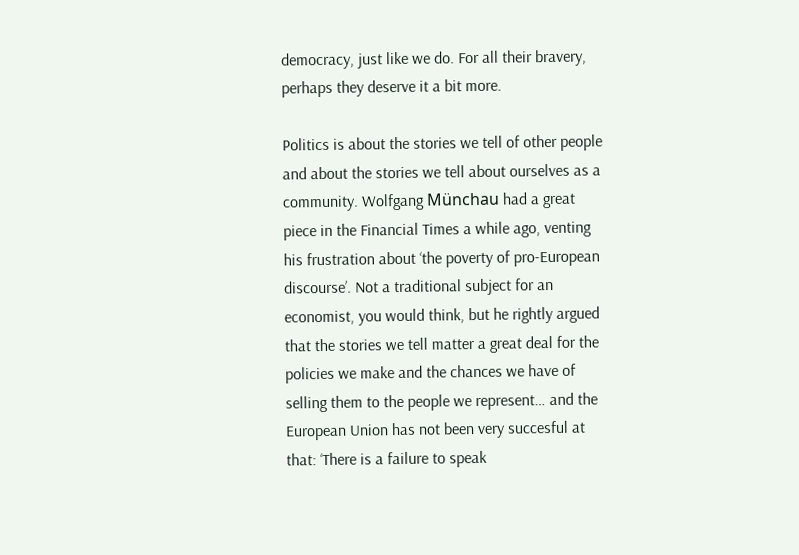democracy, just like we do. For all their bravery, perhaps they deserve it a bit more.

Politics is about the stories we tell of other people and about the stories we tell about ourselves as a community. Wolfgang Münchau had a great piece in the Financial Times a while ago, venting his frustration about ‘the poverty of pro-European discourse’. Not a traditional subject for an economist, you would think, but he rightly argued that the stories we tell matter a great deal for the policies we make and the chances we have of selling them to the people we represent… and the European Union has not been very succesful at that: ‘There is a failure to speak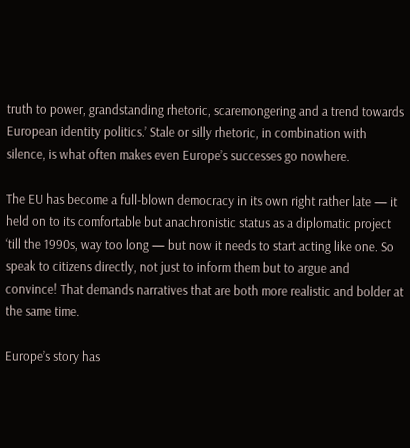truth to power, grandstanding rhetoric, scaremongering and a trend towards European identity politics.’ Stale or silly rhetoric, in combination with silence, is what often makes even Europe’s successes go nowhere.

The EU has become a full-blown democracy in its own right rather late — it held on to its comfortable but anachronistic status as a diplomatic project ‘till the 1990s, way too long — but now it needs to start acting like one. So speak to citizens directly, not just to inform them but to argue and convince! That demands narratives that are both more realistic and bolder at the same time.

Europe’s story has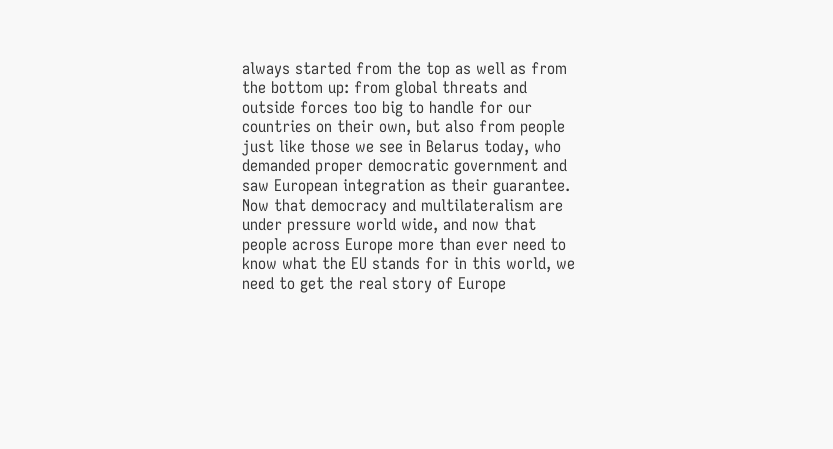always started from the top as well as from the bottom up: from global threats and outside forces too big to handle for our countries on their own, but also from people just like those we see in Belarus today, who demanded proper democratic government and saw European integration as their guarantee. Now that democracy and multilateralism are under pressure world wide, and now that people across Europe more than ever need to know what the EU stands for in this world, we need to get the real story of Europe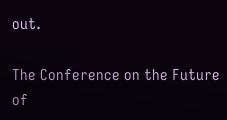out.

The Conference on the Future of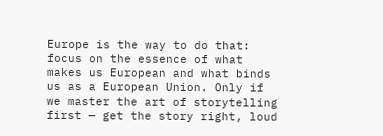Europe is the way to do that: focus on the essence of what makes us European and what binds us as a European Union. Only if we master the art of storytelling first — get the story right, loud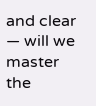and clear — will we master the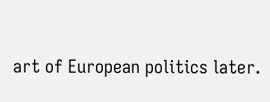art of European politics later.